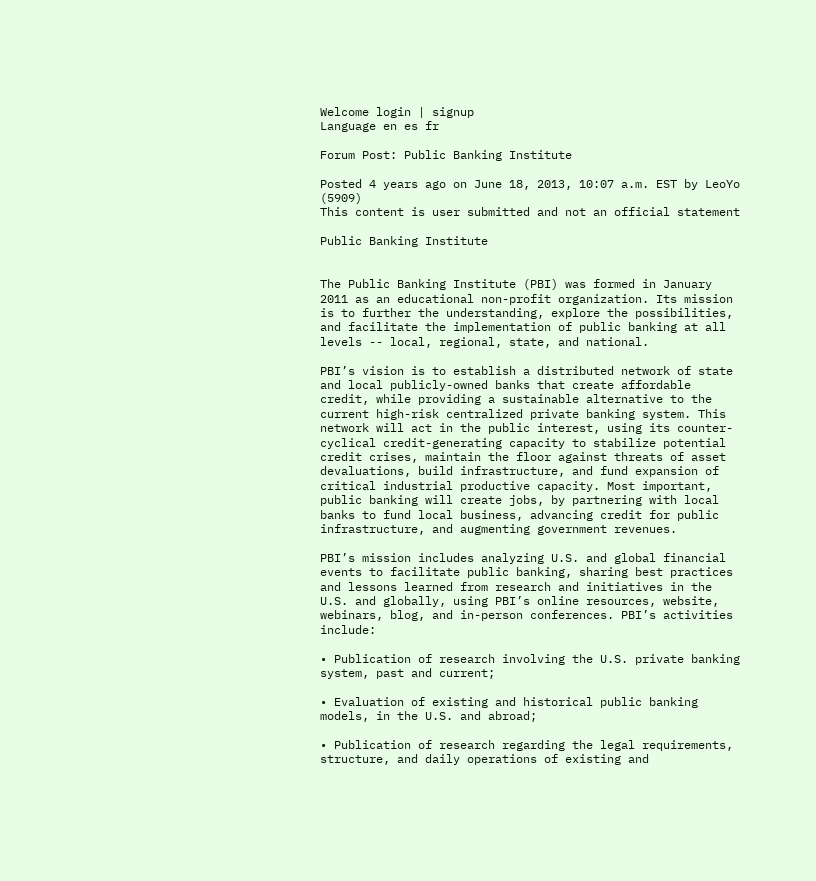Welcome login | signup
Language en es fr

Forum Post: Public Banking Institute

Posted 4 years ago on June 18, 2013, 10:07 a.m. EST by LeoYo (5909)
This content is user submitted and not an official statement

Public Banking Institute


The Public Banking Institute (PBI) was formed in January 2011 as an educational non-profit organization. Its mission is to further the understanding, explore the possibilities, and facilitate the implementation of public banking at all levels -- local, regional, state, and national.

PBI’s vision is to establish a distributed network of state and local publicly-owned banks that create affordable credit, while providing a sustainable alternative to the current high-risk centralized private banking system. This network will act in the public interest, using its counter-cyclical credit-generating capacity to stabilize potential credit crises, maintain the floor against threats of asset devaluations, build infrastructure, and fund expansion of critical industrial productive capacity. Most important, public banking will create jobs, by partnering with local banks to fund local business, advancing credit for public infrastructure, and augmenting government revenues.

PBI’s mission includes analyzing U.S. and global financial events to facilitate public banking, sharing best practices and lessons learned from research and initiatives in the U.S. and globally, using PBI’s online resources, website, webinars, blog, and in-person conferences. PBI’s activities include:

• Publication of research involving the U.S. private banking system, past and current;

• Evaluation of existing and historical public banking models, in the U.S. and abroad;

• Publication of research regarding the legal requirements, structure, and daily operations of existing and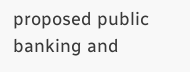proposed public banking and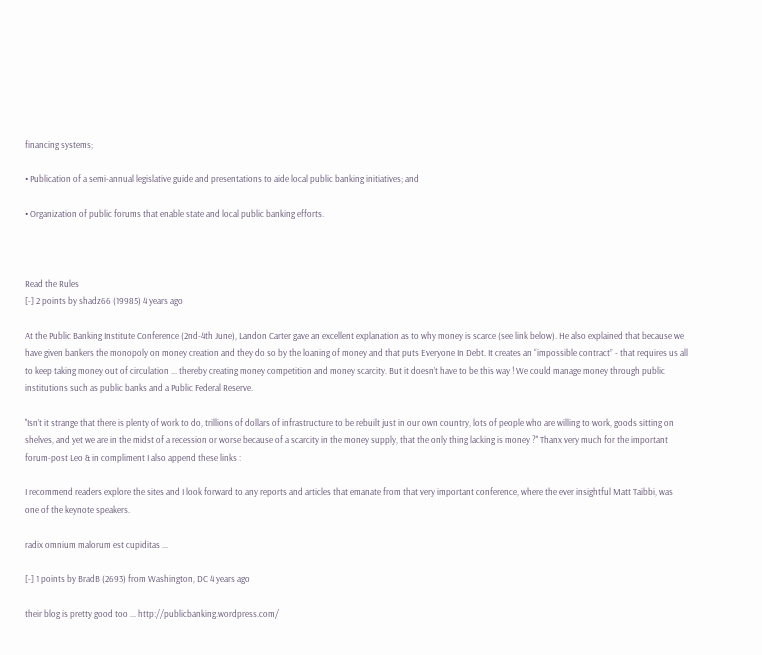financing systems;

• Publication of a semi-annual legislative guide and presentations to aide local public banking initiatives; and

• Organization of public forums that enable state and local public banking efforts.



Read the Rules
[-] 2 points by shadz66 (19985) 4 years ago

At the Public Banking Institute Conference (2nd-4th June), Landon Carter gave an excellent explanation as to why money is scarce (see link below). He also explained that because we have given bankers the monopoly on money creation and they do so by the loaning of money and that puts Everyone In Debt. It creates an “impossible contract” - that requires us all to keep taking money out of circulation ... thereby creating money competition and money scarcity. But it doesn’t have to be this way ! We could manage money through public institutions such as public banks and a Public Federal Reserve.

''Isn’t it strange that there is plenty of work to do, trillions of dollars of infrastructure to be rebuilt just in our own country, lots of people who are willing to work, goods sitting on shelves, and yet we are in the midst of a recession or worse because of a scarcity in the money supply, that the only thing lacking is money ?'' Thanx very much for the important forum-post Leo & in compliment I also append these links :

I recommend readers explore the sites and I look forward to any reports and articles that emanate from that very important conference, where the ever insightful Matt Taibbi, was one of the keynote speakers.

radix omnium malorum est cupiditas ...

[-] 1 points by BradB (2693) from Washington, DC 4 years ago

their blog is pretty good too ... http://publicbanking.wordpress.com/